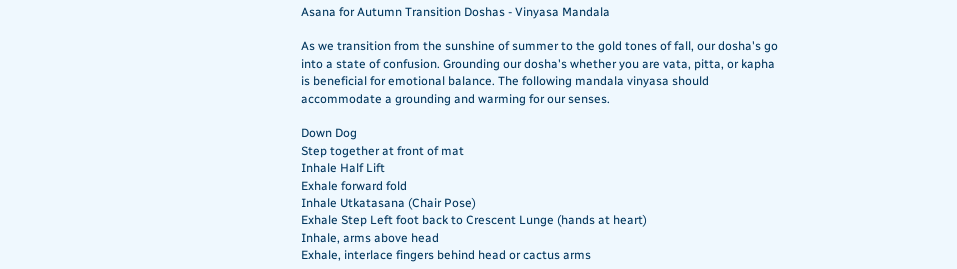Asana for Autumn Transition Doshas - Vinyasa Mandala

As we transition from the sunshine of summer to the gold tones of fall, our dosha's go into a state of confusion. Grounding our dosha's whether you are vata, pitta, or kapha is beneficial for emotional balance. The following mandala vinyasa should accommodate a grounding and warming for our senses.

Down Dog
Step together at front of mat
Inhale Half Lift
Exhale forward fold
Inhale Utkatasana (Chair Pose)
Exhale Step Left foot back to Crescent Lunge (hands at heart)
Inhale, arms above head
Exhale, interlace fingers behind head or cactus arms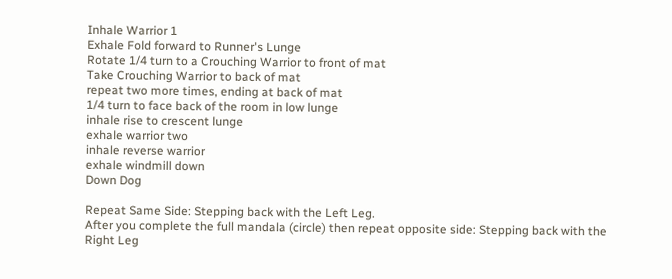Inhale Warrior 1
Exhale Fold forward to Runner's Lunge
Rotate 1/4 turn to a Crouching Warrior to front of mat
Take Crouching Warrior to back of mat
repeat two more times, ending at back of mat
1/4 turn to face back of the room in low lunge
inhale rise to crescent lunge
exhale warrior two
inhale reverse warrior
exhale windmill down
Down Dog

Repeat Same Side: Stepping back with the Left Leg.
After you complete the full mandala (circle) then repeat opposite side: Stepping back with the Right Leg